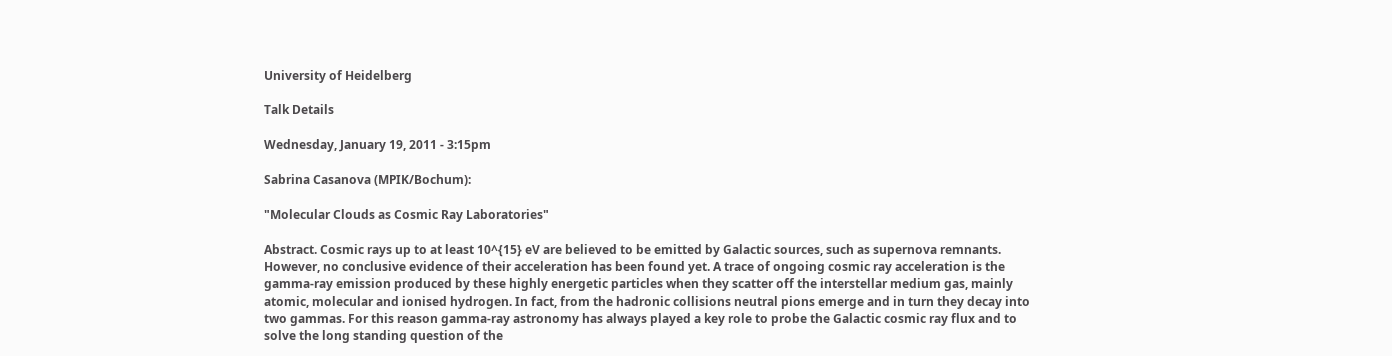University of Heidelberg

Talk Details

Wednesday, January 19, 2011 - 3:15pm

Sabrina Casanova (MPIK/Bochum):

"Molecular Clouds as Cosmic Ray Laboratories"

Abstract. Cosmic rays up to at least 10^{15} eV are believed to be emitted by Galactic sources, such as supernova remnants. However, no conclusive evidence of their acceleration has been found yet. A trace of ongoing cosmic ray acceleration is the gamma-ray emission produced by these highly energetic particles when they scatter off the interstellar medium gas, mainly atomic, molecular and ionised hydrogen. In fact, from the hadronic collisions neutral pions emerge and in turn they decay into two gammas. For this reason gamma-ray astronomy has always played a key role to probe the Galactic cosmic ray flux and to solve the long standing question of the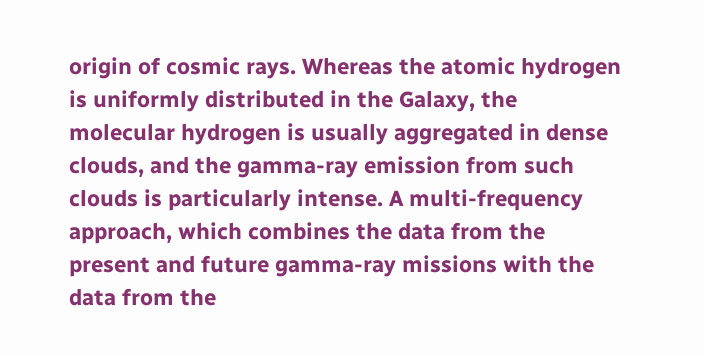origin of cosmic rays. Whereas the atomic hydrogen is uniformly distributed in the Galaxy, the molecular hydrogen is usually aggregated in dense clouds, and the gamma-ray emission from such clouds is particularly intense. A multi-frequency approach, which combines the data from the present and future gamma-ray missions with the data from the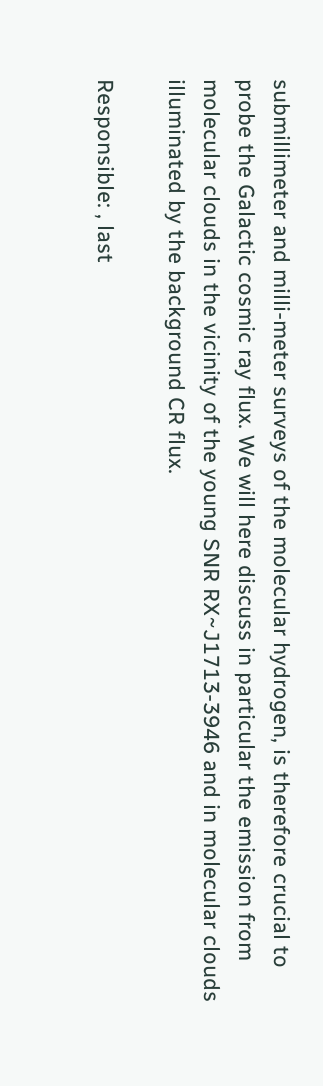submillimeter and milli-meter surveys of the molecular hydrogen, is therefore crucial to probe the Galactic cosmic ray flux. We will here discuss in particular the emission from molecular clouds in the vicinity of the young SNR RX~J1713-3946 and in molecular clouds illuminated by the background CR flux.

Responsible: , last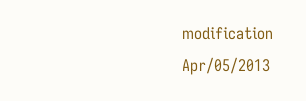modification Apr/05/2013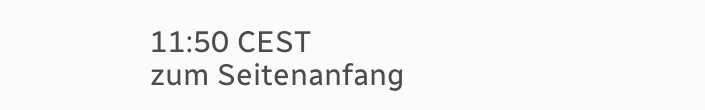11:50 CEST
zum Seitenanfang